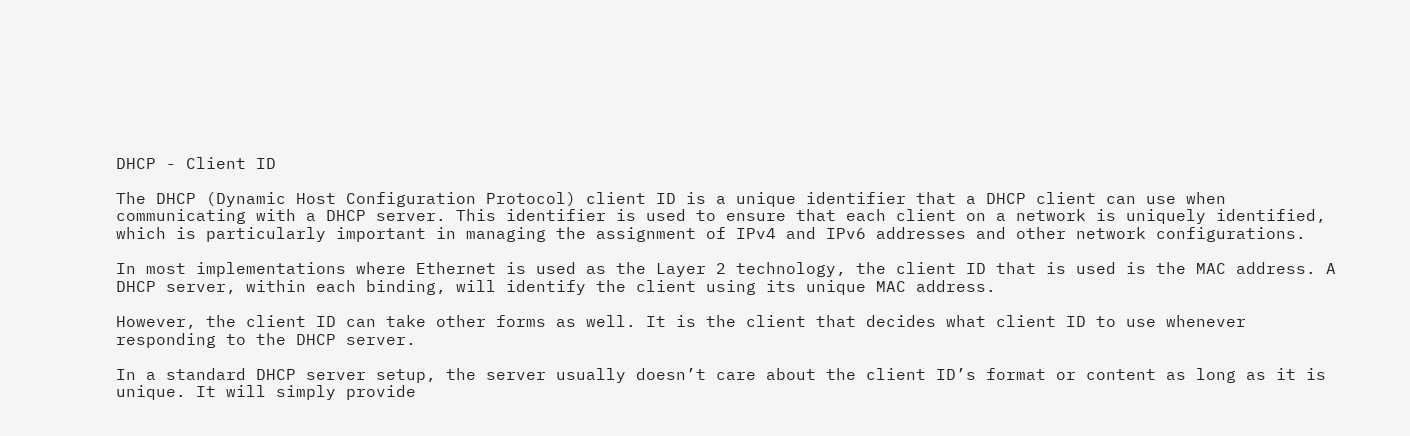DHCP - Client ID

The DHCP (Dynamic Host Configuration Protocol) client ID is a unique identifier that a DHCP client can use when communicating with a DHCP server. This identifier is used to ensure that each client on a network is uniquely identified, which is particularly important in managing the assignment of IPv4 and IPv6 addresses and other network configurations.

In most implementations where Ethernet is used as the Layer 2 technology, the client ID that is used is the MAC address. A DHCP server, within each binding, will identify the client using its unique MAC address.

However, the client ID can take other forms as well. It is the client that decides what client ID to use whenever responding to the DHCP server.

In a standard DHCP server setup, the server usually doesn’t care about the client ID’s format or content as long as it is unique. It will simply provide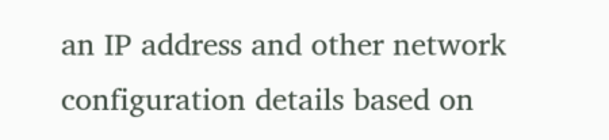an IP address and other network configuration details based on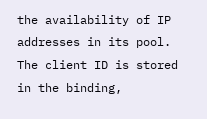the availability of IP addresses in its pool. The client ID is stored in the binding,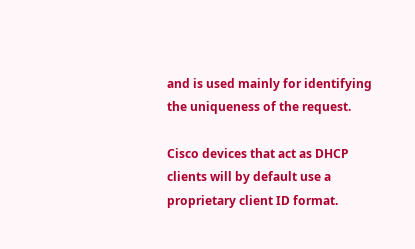and is used mainly for identifying the uniqueness of the request.

Cisco devices that act as DHCP clients will by default use a proprietary client ID format.